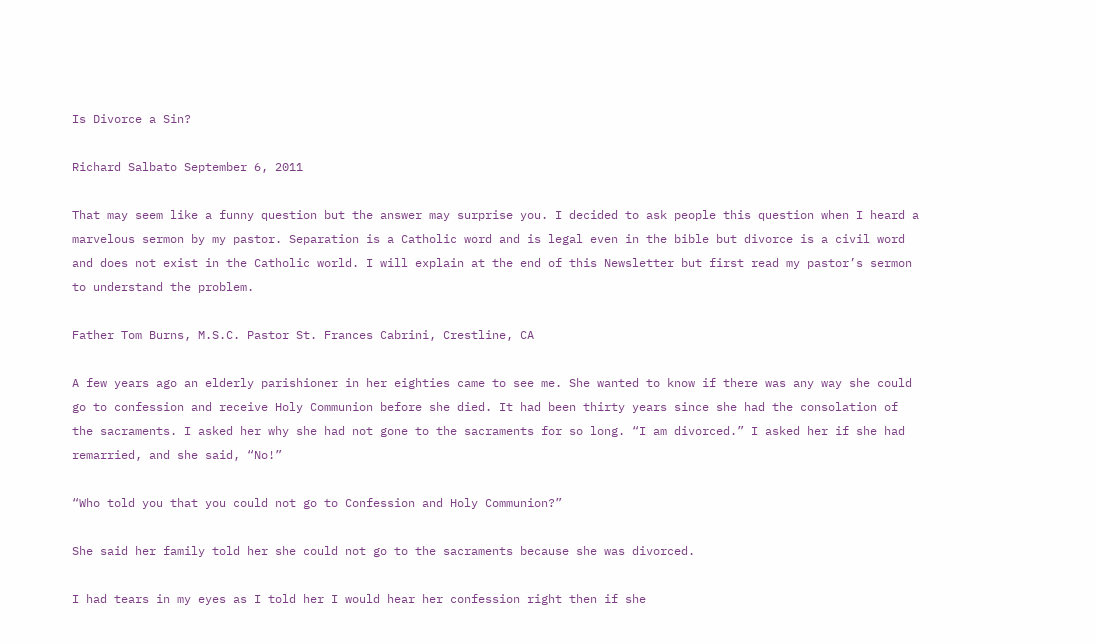Is Divorce a Sin?

Richard Salbato September 6, 2011

That may seem like a funny question but the answer may surprise you. I decided to ask people this question when I heard a marvelous sermon by my pastor. Separation is a Catholic word and is legal even in the bible but divorce is a civil word and does not exist in the Catholic world. I will explain at the end of this Newsletter but first read my pastor’s sermon to understand the problem.

Father Tom Burns, M.S.C. Pastor St. Frances Cabrini, Crestline, CA

A few years ago an elderly parishioner in her eighties came to see me. She wanted to know if there was any way she could go to confession and receive Holy Communion before she died. It had been thirty years since she had the consolation of the sacraments. I asked her why she had not gone to the sacraments for so long. “I am divorced.” I asked her if she had remarried, and she said, “No!”

“Who told you that you could not go to Confession and Holy Communion?”

She said her family told her she could not go to the sacraments because she was divorced.

I had tears in my eyes as I told her I would hear her confession right then if she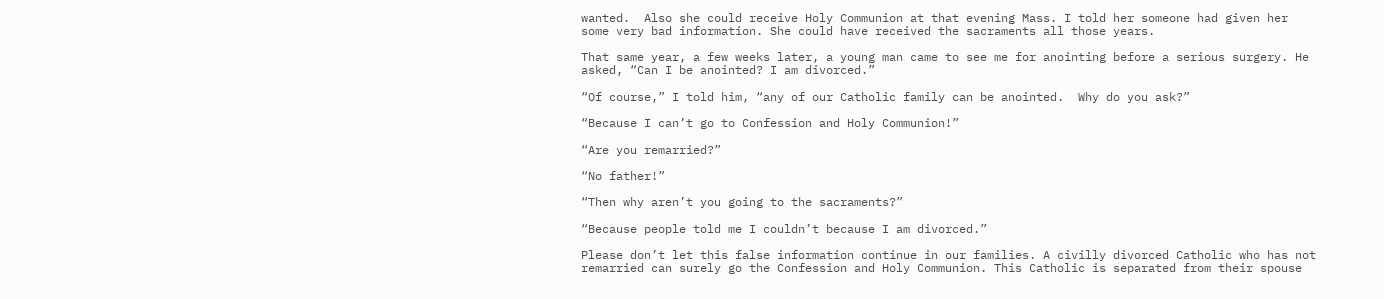wanted.  Also she could receive Holy Communion at that evening Mass. I told her someone had given her some very bad information. She could have received the sacraments all those years.

That same year, a few weeks later, a young man came to see me for anointing before a serious surgery. He asked, “Can I be anointed? I am divorced.”

“Of course,” I told him, “any of our Catholic family can be anointed.  Why do you ask?”

“Because I can’t go to Confession and Holy Communion!”

“Are you remarried?”

“No father!”

“Then why aren’t you going to the sacraments?”

“Because people told me I couldn’t because I am divorced.”

Please don’t let this false information continue in our families. A civilly divorced Catholic who has not remarried can surely go the Confession and Holy Communion. This Catholic is separated from their spouse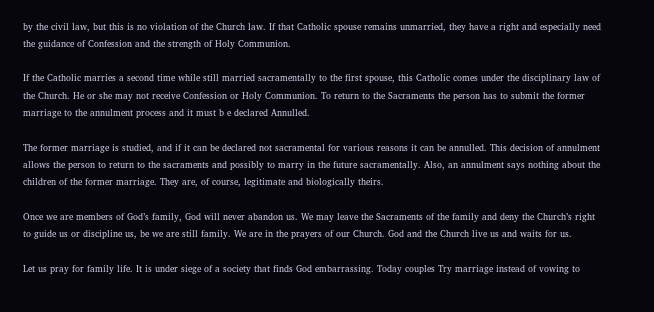by the civil law, but this is no violation of the Church law. If that Catholic spouse remains unmarried, they have a right and especially need the guidance of Confession and the strength of Holy Communion.

If the Catholic marries a second time while still married sacramentally to the first spouse, this Catholic comes under the disciplinary law of the Church. He or she may not receive Confession or Holy Communion. To return to the Sacraments the person has to submit the former marriage to the annulment process and it must b e declared Annulled.

The former marriage is studied, and if it can be declared not sacramental for various reasons it can be annulled. This decision of annulment allows the person to return to the sacraments and possibly to marry in the future sacramentally. Also, an annulment says nothing about the children of the former marriage. They are, of course, legitimate and biologically theirs.

Once we are members of God’s family, God will never abandon us. We may leave the Sacraments of the family and deny the Church’s right to guide us or discipline us, be we are still family. We are in the prayers of our Church. God and the Church live us and waits for us.

Let us pray for family life. It is under siege of a society that finds God embarrassing. Today couples Try marriage instead of vowing to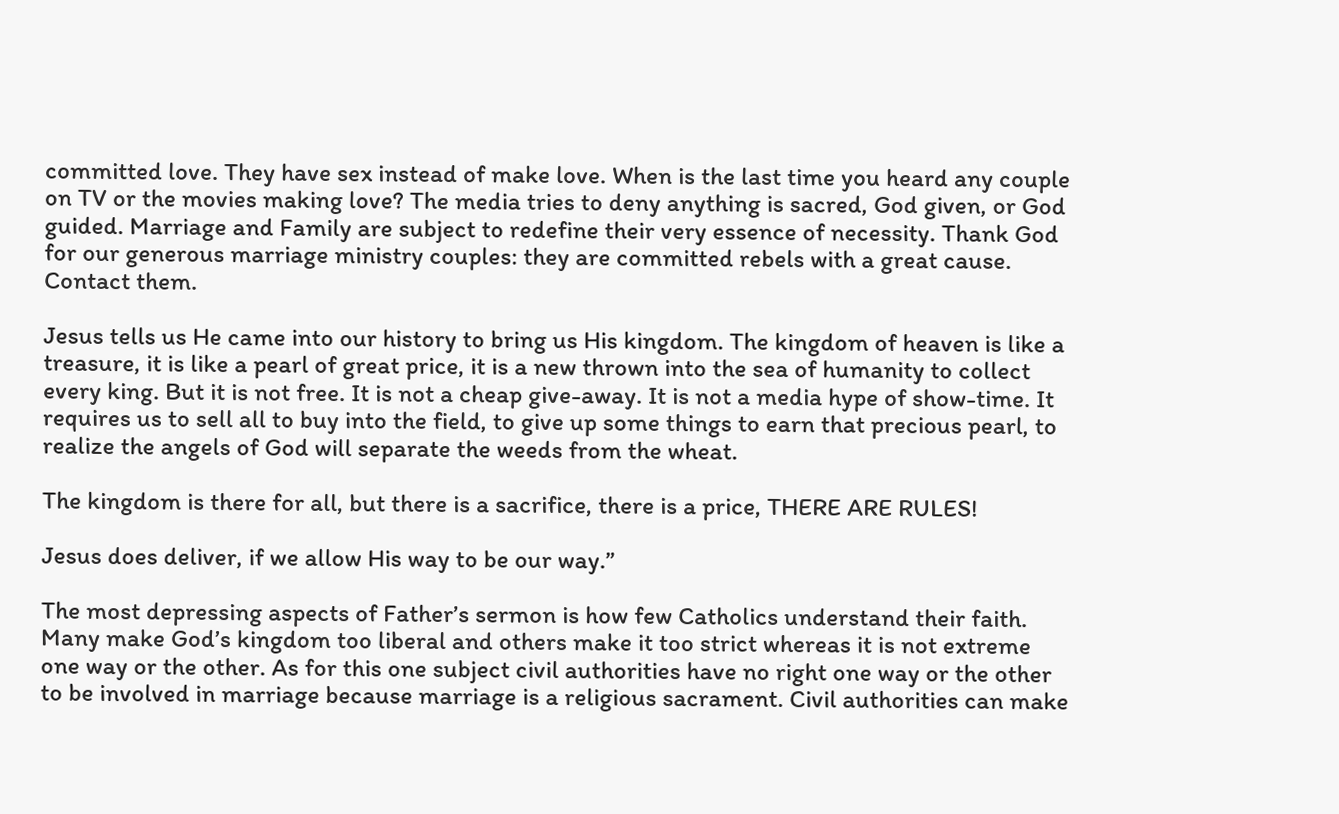committed love. They have sex instead of make love. When is the last time you heard any couple on TV or the movies making love? The media tries to deny anything is sacred, God given, or God guided. Marriage and Family are subject to redefine their very essence of necessity. Thank God for our generous marriage ministry couples: they are committed rebels with a great cause. Contact them.

Jesus tells us He came into our history to bring us His kingdom. The kingdom of heaven is like a treasure, it is like a pearl of great price, it is a new thrown into the sea of humanity to collect every king. But it is not free. It is not a cheap give-away. It is not a media hype of show-time. It requires us to sell all to buy into the field, to give up some things to earn that precious pearl, to realize the angels of God will separate the weeds from the wheat.

The kingdom is there for all, but there is a sacrifice, there is a price, THERE ARE RULES!

Jesus does deliver, if we allow His way to be our way.”

The most depressing aspects of Father’s sermon is how few Catholics understand their faith. Many make God’s kingdom too liberal and others make it too strict whereas it is not extreme one way or the other. As for this one subject civil authorities have no right one way or the other to be involved in marriage because marriage is a religious sacrament. Civil authorities can make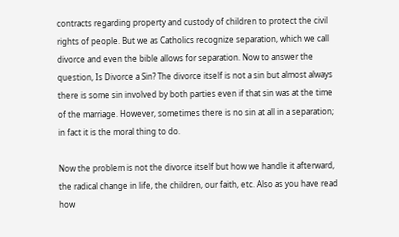contracts regarding property and custody of children to protect the civil rights of people. But we as Catholics recognize separation, which we call divorce and even the bible allows for separation. Now to answer the question, Is Divorce a Sin? The divorce itself is not a sin but almost always there is some sin involved by both parties even if that sin was at the time of the marriage. However, sometimes there is no sin at all in a separation; in fact it is the moral thing to do.

Now the problem is not the divorce itself but how we handle it afterward, the radical change in life, the children, our faith, etc. Also as you have read how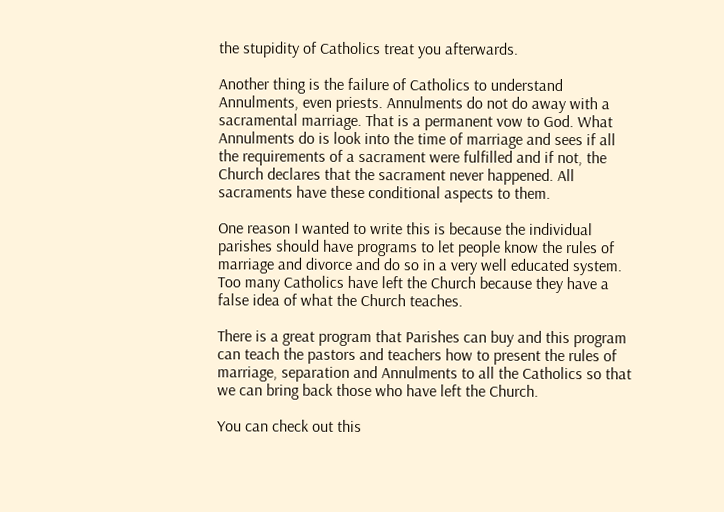the stupidity of Catholics treat you afterwards.

Another thing is the failure of Catholics to understand Annulments, even priests. Annulments do not do away with a sacramental marriage. That is a permanent vow to God. What Annulments do is look into the time of marriage and sees if all the requirements of a sacrament were fulfilled and if not, the Church declares that the sacrament never happened. All sacraments have these conditional aspects to them.

One reason I wanted to write this is because the individual parishes should have programs to let people know the rules of marriage and divorce and do so in a very well educated system. Too many Catholics have left the Church because they have a false idea of what the Church teaches.

There is a great program that Parishes can buy and this program can teach the pastors and teachers how to present the rules of marriage, separation and Annulments to all the Catholics so that we can bring back those who have left the Church.

You can check out this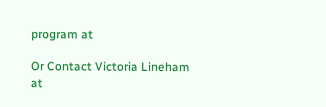program at

Or Contact Victoria Lineham at